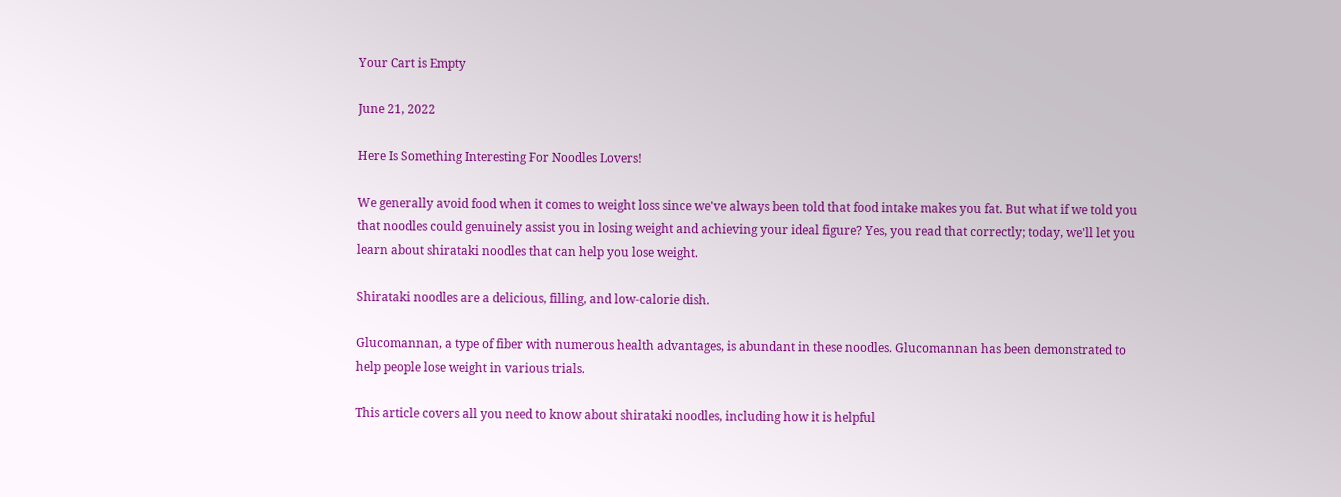Your Cart is Empty

June 21, 2022

Here Is Something Interesting For Noodles Lovers!

We generally avoid food when it comes to weight loss since we've always been told that food intake makes you fat. But what if we told you that noodles could genuinely assist you in losing weight and achieving your ideal figure? Yes, you read that correctly; today, we'll let you learn about shirataki noodles that can help you lose weight.

Shirataki noodles are a delicious, filling, and low-calorie dish.

Glucomannan, a type of fiber with numerous health advantages, is abundant in these noodles. Glucomannan has been demonstrated to help people lose weight in various trials.

This article covers all you need to know about shirataki noodles, including how it is helpful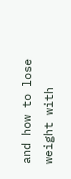and how to lose weight with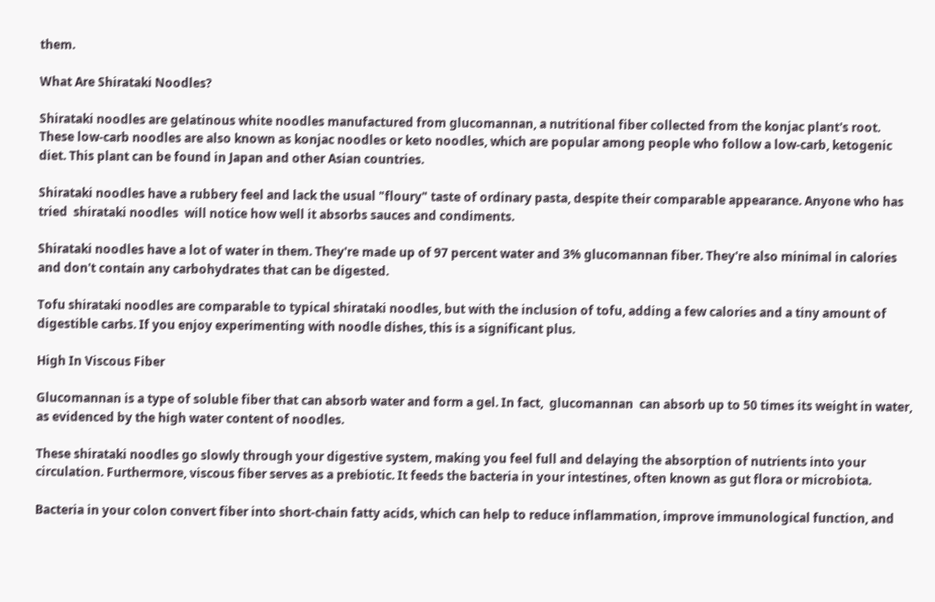them.

What Are Shirataki Noodles?

Shirataki noodles are gelatinous white noodles manufactured from glucomannan, a nutritional fiber collected from the konjac plant's root. These low-carb noodles are also known as konjac noodles or keto noodles, which are popular among people who follow a low-carb, ketogenic diet. This plant can be found in Japan and other Asian countries.

Shirataki noodles have a rubbery feel and lack the usual "floury" taste of ordinary pasta, despite their comparable appearance. Anyone who has tried  shirataki noodles  will notice how well it absorbs sauces and condiments.

Shirataki noodles have a lot of water in them. They're made up of 97 percent water and 3% glucomannan fiber. They're also minimal in calories and don't contain any carbohydrates that can be digested.

Tofu shirataki noodles are comparable to typical shirataki noodles, but with the inclusion of tofu, adding a few calories and a tiny amount of digestible carbs. If you enjoy experimenting with noodle dishes, this is a significant plus.

High In Viscous Fiber

Glucomannan is a type of soluble fiber that can absorb water and form a gel. In fact,  glucomannan  can absorb up to 50 times its weight in water, as evidenced by the high water content of noodles.

These shirataki noodles go slowly through your digestive system, making you feel full and delaying the absorption of nutrients into your circulation. Furthermore, viscous fiber serves as a prebiotic. It feeds the bacteria in your intestines, often known as gut flora or microbiota.

Bacteria in your colon convert fiber into short-chain fatty acids, which can help to reduce inflammation, improve immunological function, and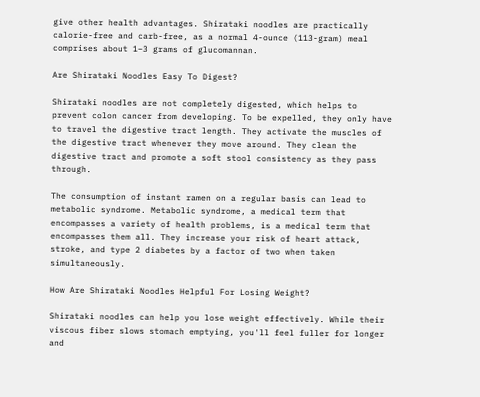give other health advantages. Shirataki noodles are practically calorie-free and carb-free, as a normal 4-ounce (113-gram) meal comprises about 1–3 grams of glucomannan.

Are Shirataki Noodles Easy To Digest?

Shirataki noodles are not completely digested, which helps to prevent colon cancer from developing. To be expelled, they only have to travel the digestive tract length. They activate the muscles of the digestive tract whenever they move around. They clean the digestive tract and promote a soft stool consistency as they pass through.

The consumption of instant ramen on a regular basis can lead to metabolic syndrome. Metabolic syndrome, a medical term that encompasses a variety of health problems, is a medical term that encompasses them all. They increase your risk of heart attack, stroke, and type 2 diabetes by a factor of two when taken simultaneously.

How Are Shirataki Noodles Helpful For Losing Weight?

Shirataki noodles can help you lose weight effectively. While their viscous fiber slows stomach emptying, you'll feel fuller for longer and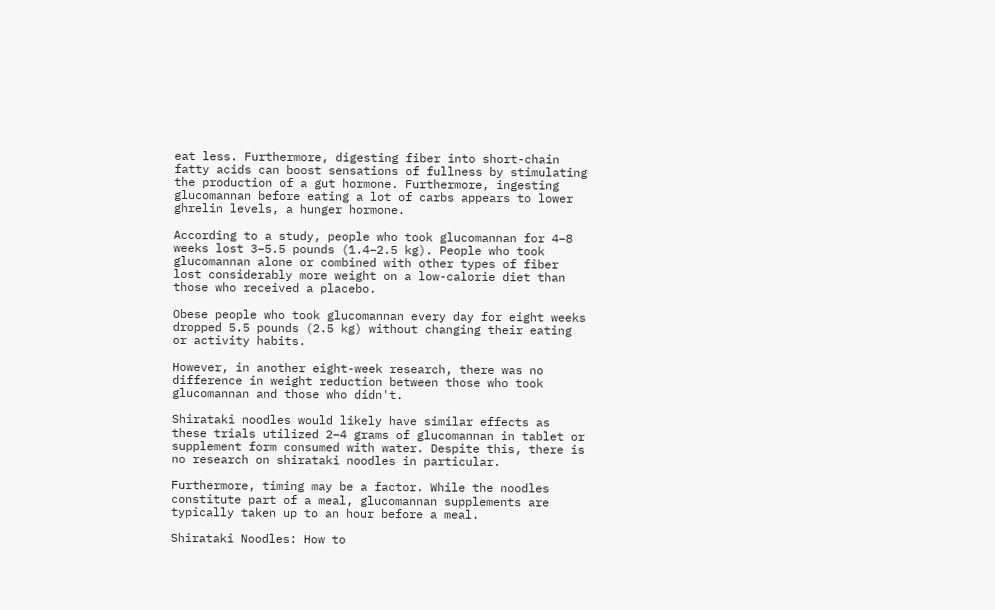eat less. Furthermore, digesting fiber into short-chain fatty acids can boost sensations of fullness by stimulating the production of a gut hormone. Furthermore, ingesting glucomannan before eating a lot of carbs appears to lower ghrelin levels, a hunger hormone.

According to a study, people who took glucomannan for 4–8 weeks lost 3–5.5 pounds (1.4–2.5 kg). People who took glucomannan alone or combined with other types of fiber lost considerably more weight on a low-calorie diet than those who received a placebo.

Obese people who took glucomannan every day for eight weeks dropped 5.5 pounds (2.5 kg) without changing their eating or activity habits.

However, in another eight-week research, there was no difference in weight reduction between those who took glucomannan and those who didn't.

Shirataki noodles would likely have similar effects as these trials utilized 2–4 grams of glucomannan in tablet or supplement form consumed with water. Despite this, there is no research on shirataki noodles in particular.

Furthermore, timing may be a factor. While the noodles constitute part of a meal, glucomannan supplements are typically taken up to an hour before a meal.

Shirataki Noodles: How to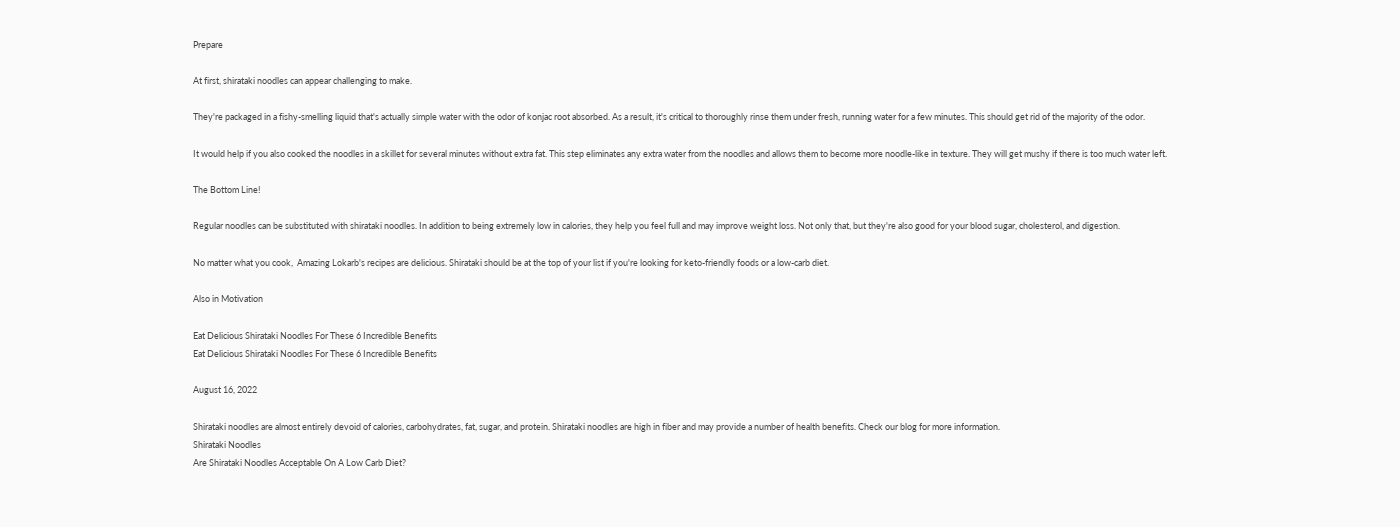Prepare

At first, shirataki noodles can appear challenging to make.

They're packaged in a fishy-smelling liquid that's actually simple water with the odor of konjac root absorbed. As a result, it's critical to thoroughly rinse them under fresh, running water for a few minutes. This should get rid of the majority of the odor.

It would help if you also cooked the noodles in a skillet for several minutes without extra fat. This step eliminates any extra water from the noodles and allows them to become more noodle-like in texture. They will get mushy if there is too much water left.

The Bottom Line!

Regular noodles can be substituted with shirataki noodles. In addition to being extremely low in calories, they help you feel full and may improve weight loss. Not only that, but they're also good for your blood sugar, cholesterol, and digestion.

No matter what you cook,  Amazing Lokarb's recipes are delicious. Shirataki should be at the top of your list if you're looking for keto-friendly foods or a low-carb diet.

Also in Motivation

Eat Delicious Shirataki Noodles For These 6 Incredible Benefits
Eat Delicious Shirataki Noodles For These 6 Incredible Benefits

August 16, 2022

Shirataki noodles are almost entirely devoid of calories, carbohydrates, fat, sugar, and protein. Shirataki noodles are high in fiber and may provide a number of health benefits. Check our blog for more information.
Shirataki Noodles
Are Shirataki Noodles Acceptable On A Low Carb Diet?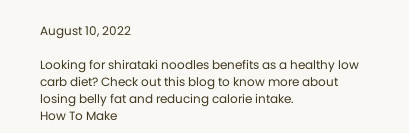August 10, 2022

Looking for shirataki noodles benefits as a healthy low carb diet? Check out this blog to know more about losing belly fat and reducing calorie intake.
How To Make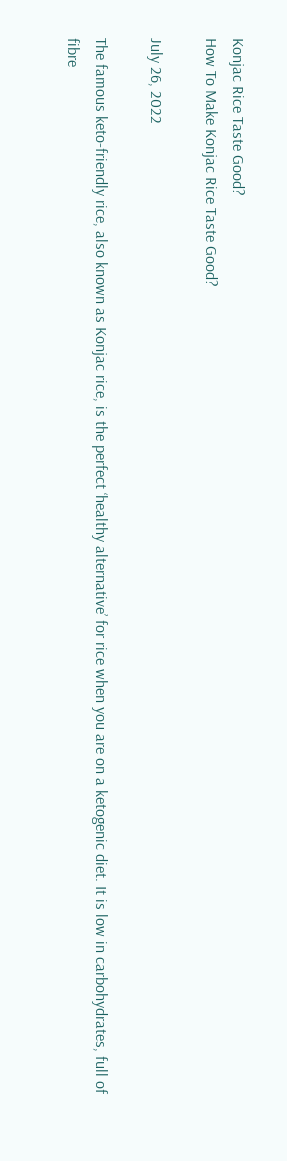Konjac Rice Taste Good?
How To Make Konjac Rice Taste Good?

July 26, 2022

The famous keto-friendly rice, also known as Konjac rice, is the perfect ‘healthy alternative’ for rice when you are on a ketogenic diet. It is low in carbohydrates, full of fibre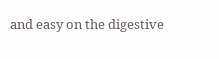and easy on the digestive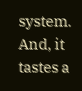system. And, it tastes a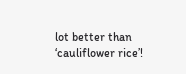lot better than ‘cauliflower rice’!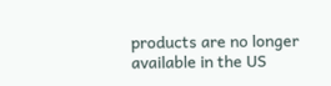products are no longer available in the US